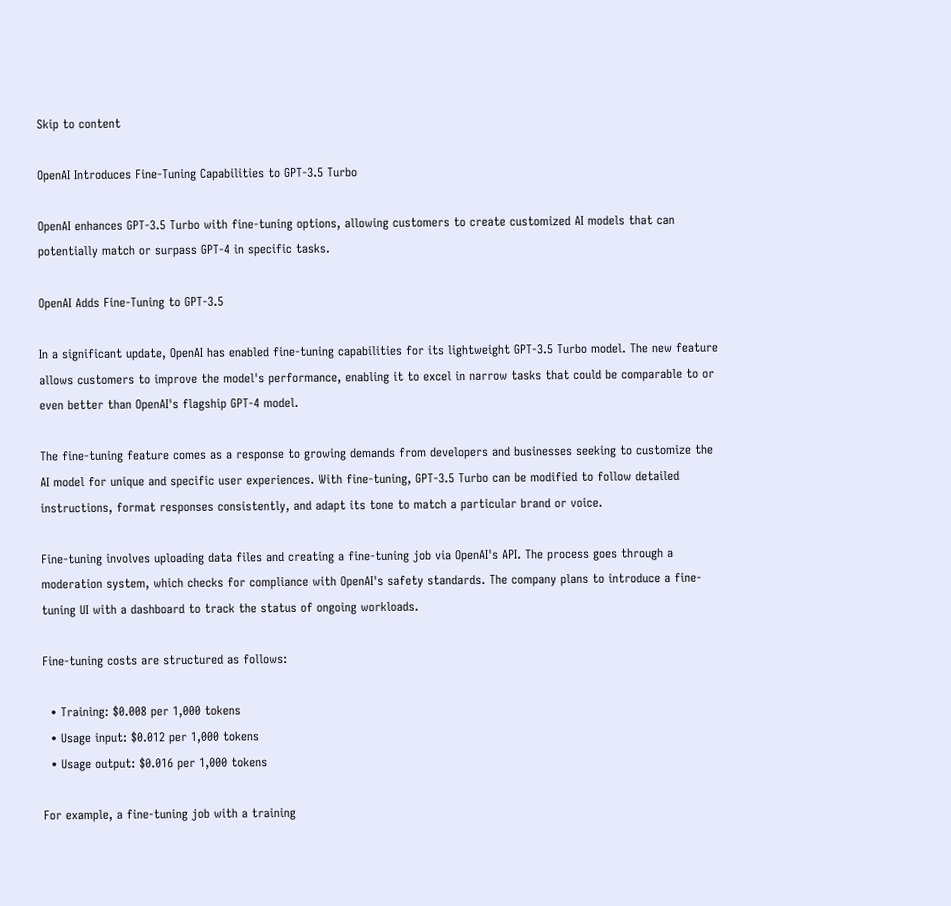Skip to content

OpenAI Introduces Fine-Tuning Capabilities to GPT-3.5 Turbo

OpenAI enhances GPT-3.5 Turbo with fine-tuning options, allowing customers to create customized AI models that can potentially match or surpass GPT-4 in specific tasks.

OpenAI Adds Fine-Tuning to GPT-3.5

In a significant update, OpenAI has enabled fine-tuning capabilities for its lightweight GPT-3.5 Turbo model. The new feature allows customers to improve the model's performance, enabling it to excel in narrow tasks that could be comparable to or even better than OpenAI's flagship GPT-4 model.

The fine-tuning feature comes as a response to growing demands from developers and businesses seeking to customize the AI model for unique and specific user experiences. With fine-tuning, GPT-3.5 Turbo can be modified to follow detailed instructions, format responses consistently, and adapt its tone to match a particular brand or voice.

Fine-tuning involves uploading data files and creating a fine-tuning job via OpenAI's API. The process goes through a moderation system, which checks for compliance with OpenAI's safety standards. The company plans to introduce a fine-tuning UI with a dashboard to track the status of ongoing workloads.

Fine-tuning costs are structured as follows:

  • Training: $0.008 per 1,000 tokens
  • Usage input: $0.012 per 1,000 tokens
  • Usage output: $0.016 per 1,000 tokens

For example, a fine-tuning job with a training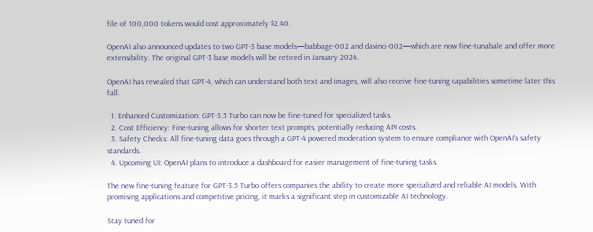file of 100,000 tokens would cost approximately $2.40.

OpenAI also announced updates to two GPT-3 base models—babbage-002 and davinci-002—which are now fine-tunabale and offer more extensibility. The original GPT-3 base models will be retired in January 2024.

OpenAI has revealed that GPT-4, which can understand both text and images, will also receive fine-tuning capabilities sometime later this fall.

  1. Enhanced Customization: GPT-3.5 Turbo can now be fine-tuned for specialized tasks.
  2. Cost Efficiency: Fine-tuning allows for shorter text prompts, potentially reducing API costs.
  3. Safety Checks: All fine-tuning data goes through a GPT-4 powered moderation system to ensure compliance with OpenAI's safety standards.
  4. Upcoming UI: OpenAI plans to introduce a dashboard for easier management of fine-tuning tasks.

The new fine-tuning feature for GPT-3.5 Turbo offers companies the ability to create more specialized and reliable AI models. With promising applications and competitive pricing, it marks a significant step in customizable AI technology.

Stay tuned for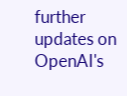further updates on OpenAI's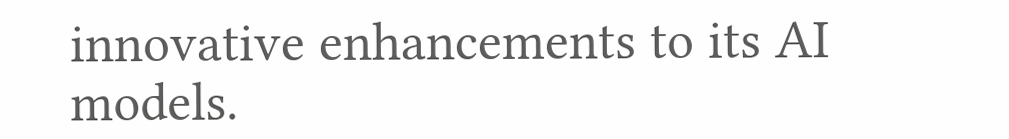innovative enhancements to its AI models.